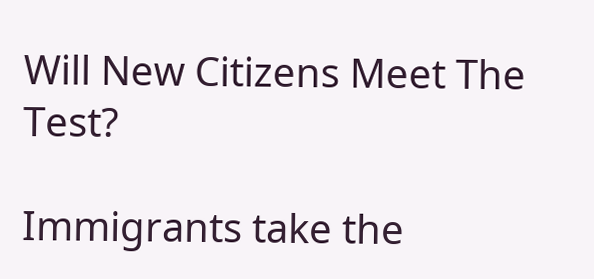Will New Citizens Meet The Test?

Immigrants take the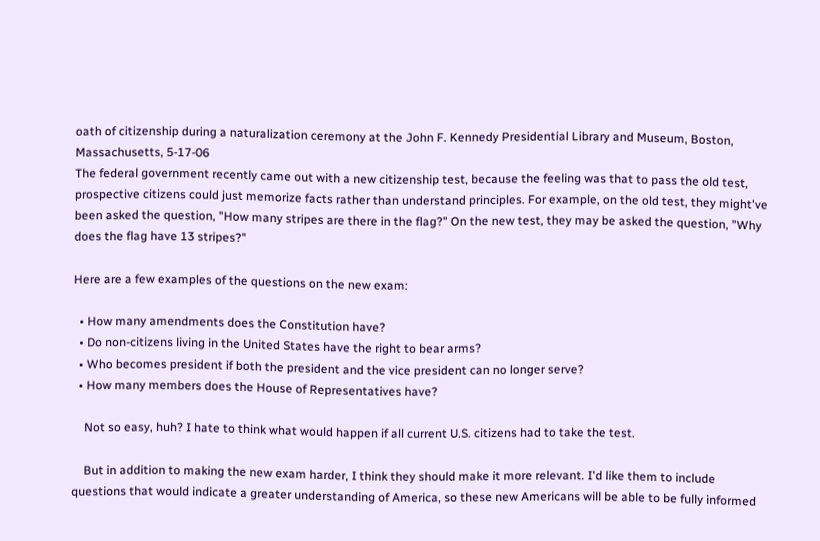oath of citizenship during a naturalization ceremony at the John F. Kennedy Presidential Library and Museum, Boston, Massachusetts, 5-17-06
The federal government recently came out with a new citizenship test, because the feeling was that to pass the old test, prospective citizens could just memorize facts rather than understand principles. For example, on the old test, they might've been asked the question, "How many stripes are there in the flag?" On the new test, they may be asked the question, "Why does the flag have 13 stripes?"

Here are a few examples of the questions on the new exam:

  • How many amendments does the Constitution have?
  • Do non-citizens living in the United States have the right to bear arms?
  • Who becomes president if both the president and the vice president can no longer serve?
  • How many members does the House of Representatives have?

    Not so easy, huh? I hate to think what would happen if all current U.S. citizens had to take the test.

    But in addition to making the new exam harder, I think they should make it more relevant. I'd like them to include questions that would indicate a greater understanding of America, so these new Americans will be able to be fully informed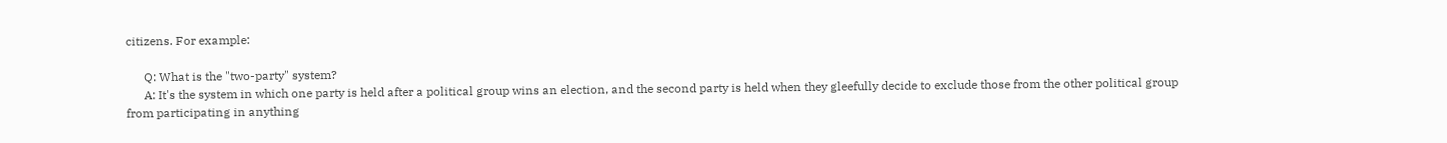citizens. For example:

      Q: What is the "two-party" system?
      A: It's the system in which one party is held after a political group wins an election, and the second party is held when they gleefully decide to exclude those from the other political group from participating in anything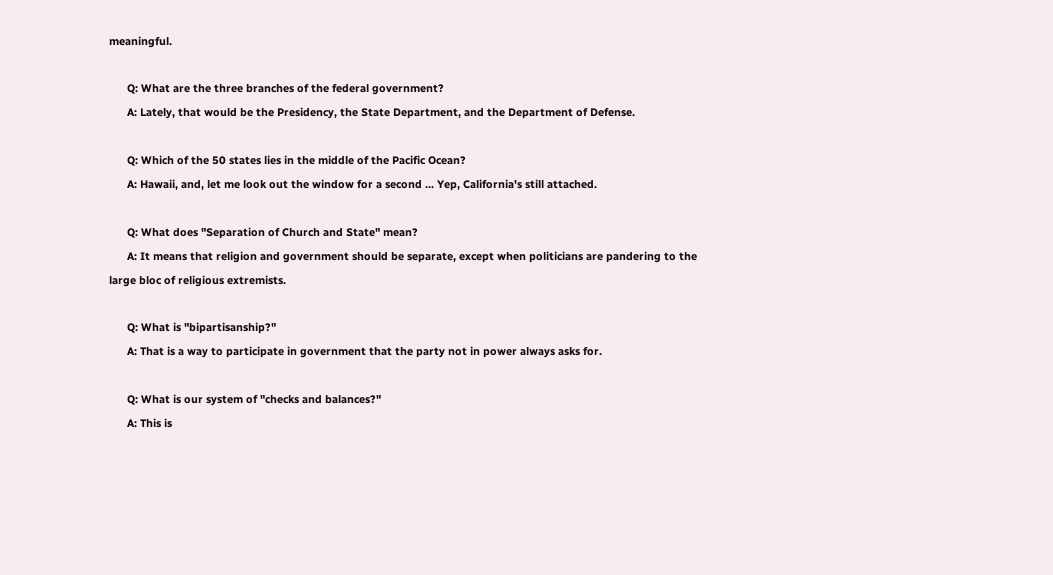meaningful.

      Q: What are the three branches of the federal government?
      A: Lately, that would be the Presidency, the State Department, and the Department of Defense.

      Q: Which of the 50 states lies in the middle of the Pacific Ocean?
      A: Hawaii, and, let me look out the window for a second ... Yep, California's still attached.

      Q: What does "Separation of Church and State" mean?
      A: It means that religion and government should be separate, except when politicians are pandering to the large bloc of religious extremists.

      Q: What is "bipartisanship?"
      A: That is a way to participate in government that the party not in power always asks for.

      Q: What is our system of "checks and balances?"
      A: This is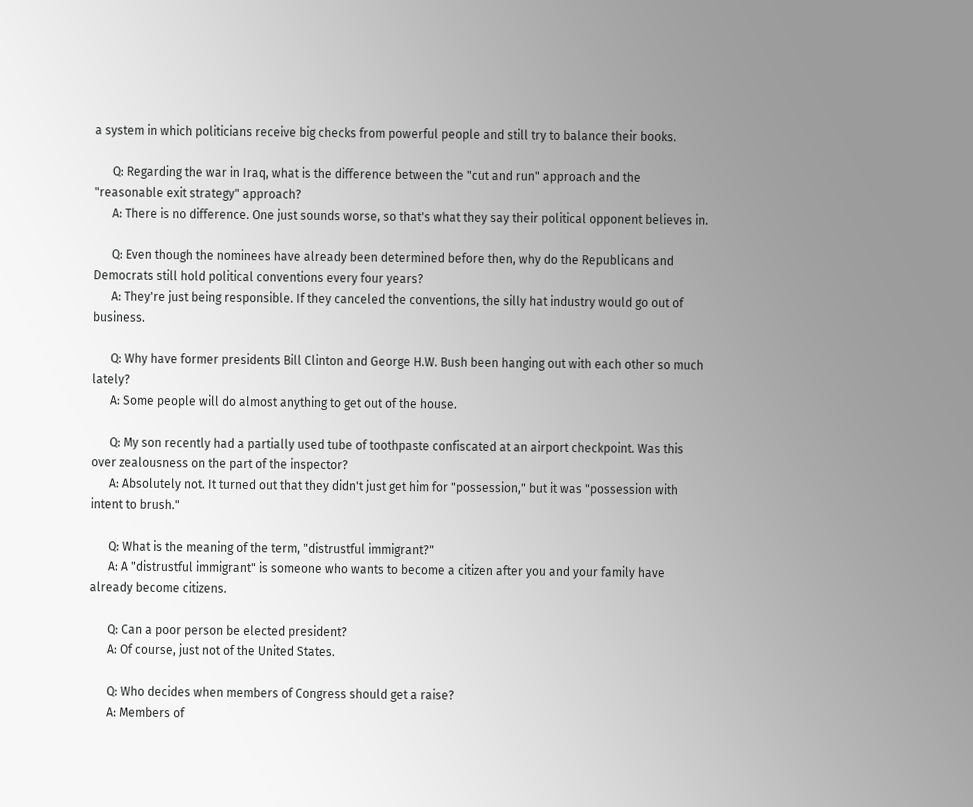a system in which politicians receive big checks from powerful people and still try to balance their books.

      Q: Regarding the war in Iraq, what is the difference between the "cut and run" approach and the "reasonable exit strategy" approach?
      A: There is no difference. One just sounds worse, so that's what they say their political opponent believes in.

      Q: Even though the nominees have already been determined before then, why do the Republicans and Democrats still hold political conventions every four years?
      A: They're just being responsible. If they canceled the conventions, the silly hat industry would go out of business.

      Q: Why have former presidents Bill Clinton and George H.W. Bush been hanging out with each other so much lately?
      A: Some people will do almost anything to get out of the house.

      Q: My son recently had a partially used tube of toothpaste confiscated at an airport checkpoint. Was this over zealousness on the part of the inspector?
      A: Absolutely not. It turned out that they didn't just get him for "possession," but it was "possession with intent to brush."

      Q: What is the meaning of the term, "distrustful immigrant?"
      A: A "distrustful immigrant" is someone who wants to become a citizen after you and your family have already become citizens.

      Q: Can a poor person be elected president?
      A: Of course, just not of the United States.

      Q: Who decides when members of Congress should get a raise?
      A: Members of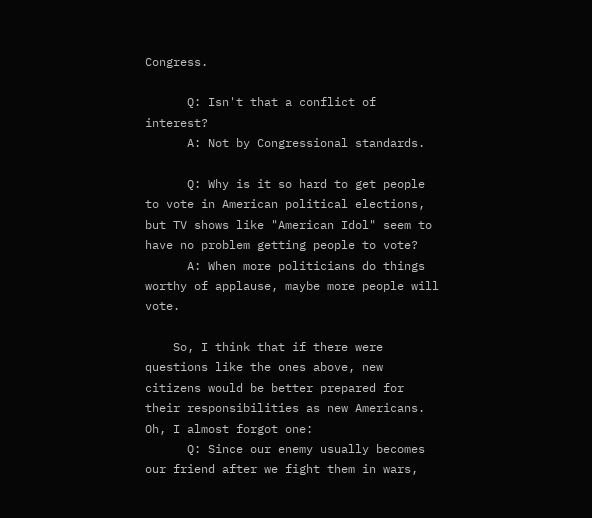Congress.

      Q: Isn't that a conflict of interest?
      A: Not by Congressional standards.

      Q: Why is it so hard to get people to vote in American political elections, but TV shows like "American Idol" seem to have no problem getting people to vote?
      A: When more politicians do things worthy of applause, maybe more people will vote.

    So, I think that if there were questions like the ones above, new citizens would be better prepared for their responsibilities as new Americans. Oh, I almost forgot one:
      Q: Since our enemy usually becomes our friend after we fight them in wars,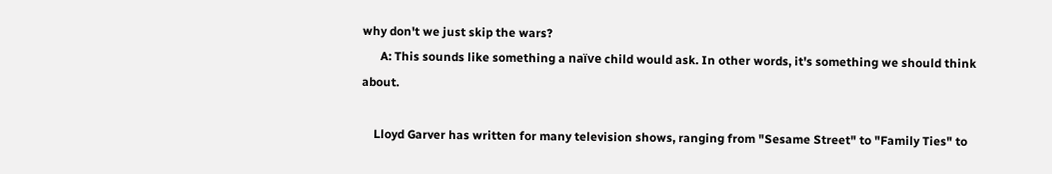why don't we just skip the wars?
      A: This sounds like something a naïve child would ask. In other words, it's something we should think about.

    Lloyd Garver has written for many television shows, ranging from "Sesame Street" to "Family Ties" to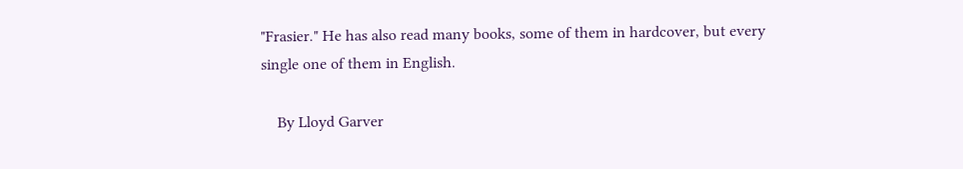"Frasier." He has also read many books, some of them in hardcover, but every single one of them in English.

    By Lloyd Garver